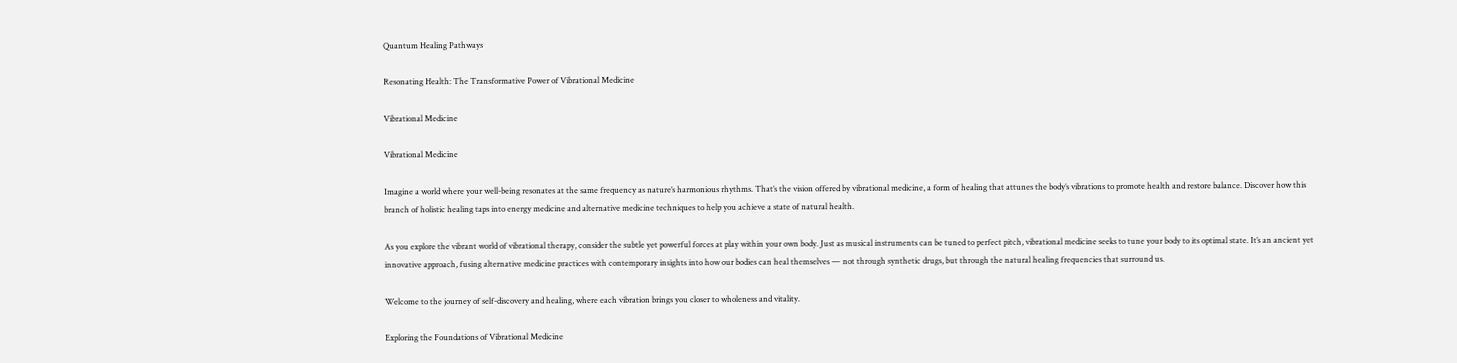Quantum Healing Pathways

Resonating Health: The Transformative Power of Vibrational Medicine

Vibrational Medicine

Vibrational Medicine

Imagine a world where your well-being resonates at the same frequency as nature’s harmonious rhythms. That’s the vision offered by vibrational medicine, a form of healing that attunes the body’s vibrations to promote health and restore balance. Discover how this branch of holistic healing taps into energy medicine and alternative medicine techniques to help you achieve a state of natural health.

As you explore the vibrant world of vibrational therapy, consider the subtle yet powerful forces at play within your own body. Just as musical instruments can be tuned to perfect pitch, vibrational medicine seeks to tune your body to its optimal state. It’s an ancient yet innovative approach, fusing alternative medicine practices with contemporary insights into how our bodies can heal themselves — not through synthetic drugs, but through the natural healing frequencies that surround us.

Welcome to the journey of self-discovery and healing, where each vibration brings you closer to wholeness and vitality.

Exploring the Foundations of Vibrational Medicine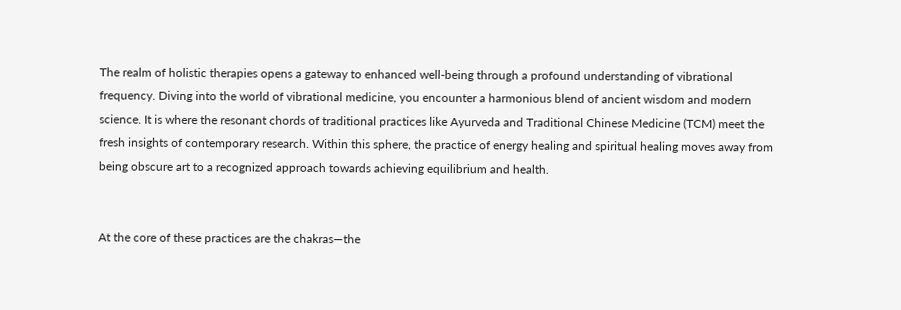The realm of holistic therapies opens a gateway to enhanced well-being through a profound understanding of vibrational frequency. Diving into the world of vibrational medicine, you encounter a harmonious blend of ancient wisdom and modern science. It is where the resonant chords of traditional practices like Ayurveda and Traditional Chinese Medicine (TCM) meet the fresh insights of contemporary research. Within this sphere, the practice of energy healing and spiritual healing moves away from being obscure art to a recognized approach towards achieving equilibrium and health.


At the core of these practices are the chakras—the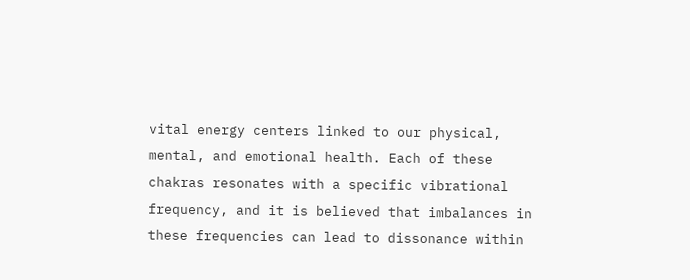vital energy centers linked to our physical, mental, and emotional health. Each of these chakras resonates with a specific vibrational frequency, and it is believed that imbalances in these frequencies can lead to dissonance within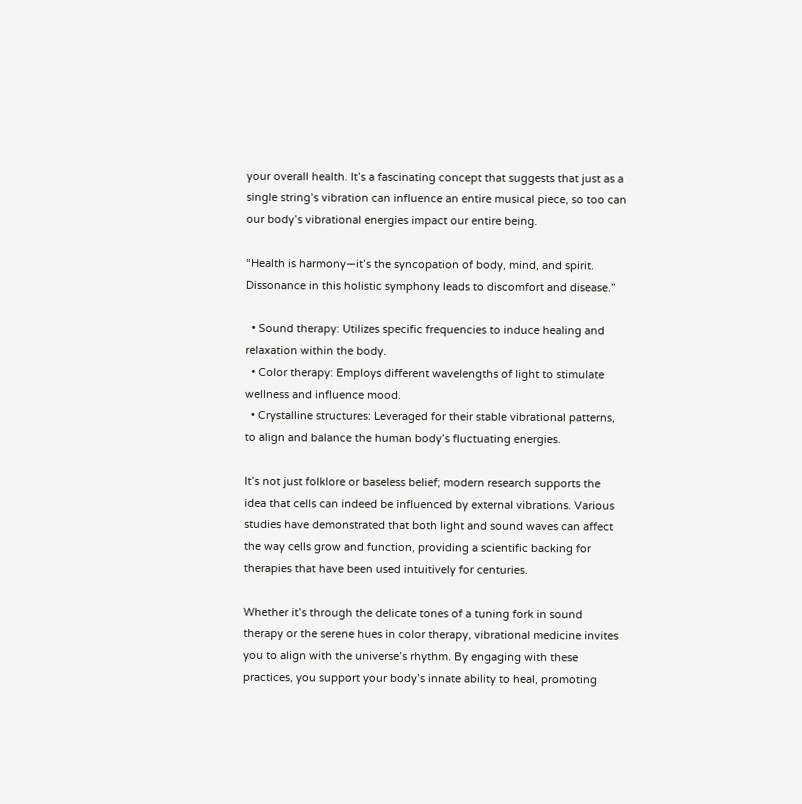your overall health. It’s a fascinating concept that suggests that just as a single string’s vibration can influence an entire musical piece, so too can our body’s vibrational energies impact our entire being.

“Health is harmony—it’s the syncopation of body, mind, and spirit. Dissonance in this holistic symphony leads to discomfort and disease.”

  • Sound therapy: Utilizes specific frequencies to induce healing and relaxation within the body.
  • Color therapy: Employs different wavelengths of light to stimulate wellness and influence mood.
  • Crystalline structures: Leveraged for their stable vibrational patterns, to align and balance the human body’s fluctuating energies.

It’s not just folklore or baseless belief; modern research supports the idea that cells can indeed be influenced by external vibrations. Various studies have demonstrated that both light and sound waves can affect the way cells grow and function, providing a scientific backing for therapies that have been used intuitively for centuries.

Whether it’s through the delicate tones of a tuning fork in sound therapy or the serene hues in color therapy, vibrational medicine invites you to align with the universe’s rhythm. By engaging with these practices, you support your body’s innate ability to heal, promoting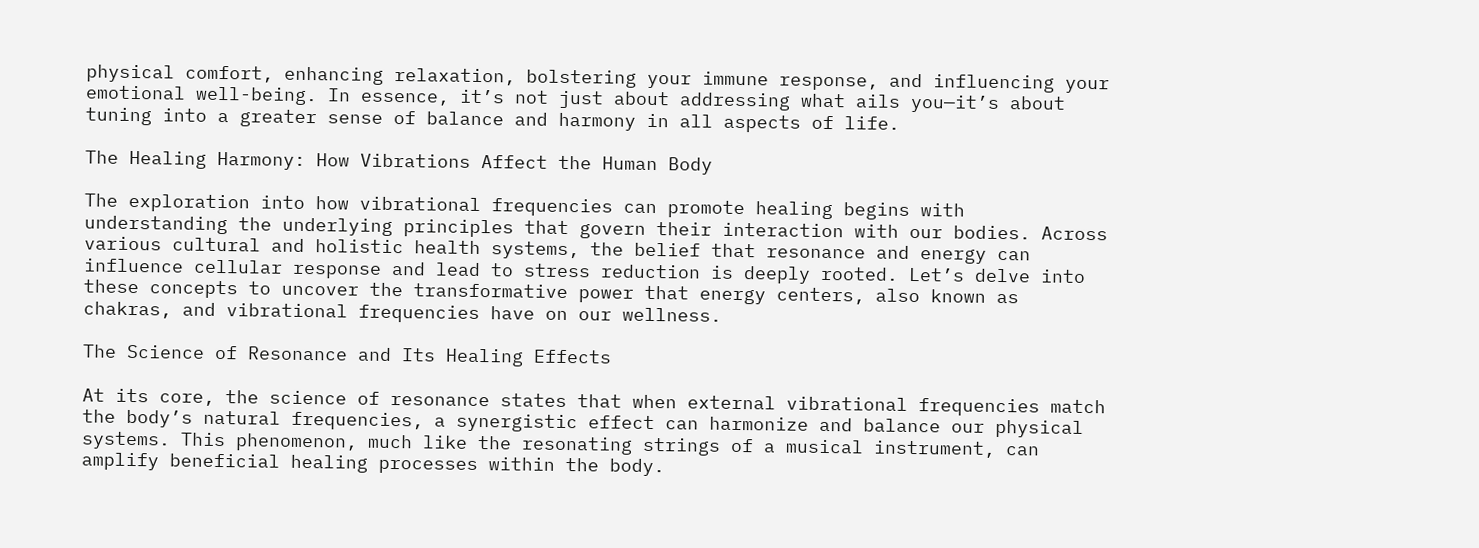physical comfort, enhancing relaxation, bolstering your immune response, and influencing your emotional well-being. In essence, it’s not just about addressing what ails you—it’s about tuning into a greater sense of balance and harmony in all aspects of life.

The Healing Harmony: How Vibrations Affect the Human Body

The exploration into how vibrational frequencies can promote healing begins with understanding the underlying principles that govern their interaction with our bodies. Across various cultural and holistic health systems, the belief that resonance and energy can influence cellular response and lead to stress reduction is deeply rooted. Let’s delve into these concepts to uncover the transformative power that energy centers, also known as chakras, and vibrational frequencies have on our wellness.

The Science of Resonance and Its Healing Effects

At its core, the science of resonance states that when external vibrational frequencies match the body’s natural frequencies, a synergistic effect can harmonize and balance our physical systems. This phenomenon, much like the resonating strings of a musical instrument, can amplify beneficial healing processes within the body.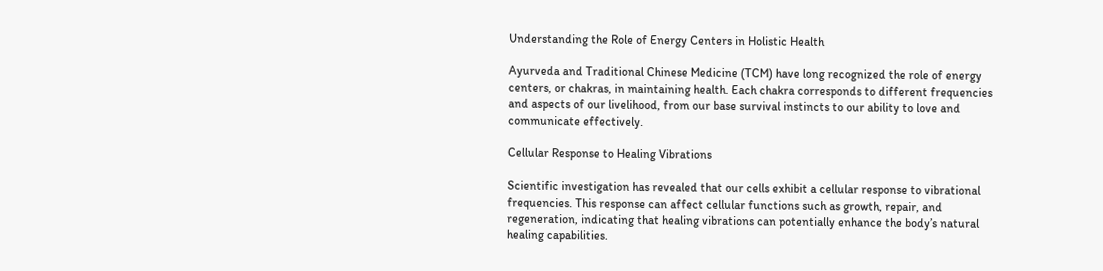Understanding the Role of Energy Centers in Holistic Health

Ayurveda and Traditional Chinese Medicine (TCM) have long recognized the role of energy centers, or chakras, in maintaining health. Each chakra corresponds to different frequencies and aspects of our livelihood, from our base survival instincts to our ability to love and communicate effectively.

Cellular Response to Healing Vibrations

Scientific investigation has revealed that our cells exhibit a cellular response to vibrational frequencies. This response can affect cellular functions such as growth, repair, and regeneration, indicating that healing vibrations can potentially enhance the body’s natural healing capabilities.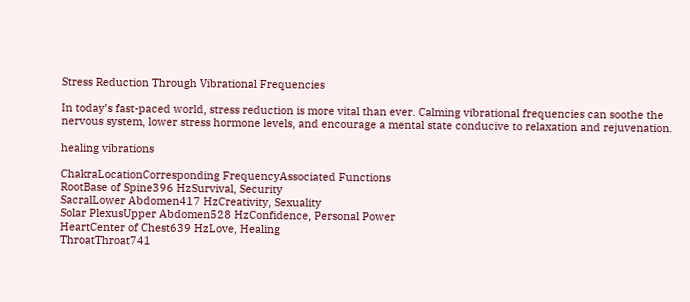Stress Reduction Through Vibrational Frequencies

In today’s fast-paced world, stress reduction is more vital than ever. Calming vibrational frequencies can soothe the nervous system, lower stress hormone levels, and encourage a mental state conducive to relaxation and rejuvenation.

healing vibrations

ChakraLocationCorresponding FrequencyAssociated Functions
RootBase of Spine396 HzSurvival, Security
SacralLower Abdomen417 HzCreativity, Sexuality
Solar PlexusUpper Abdomen528 HzConfidence, Personal Power
HeartCenter of Chest639 HzLove, Healing
ThroatThroat741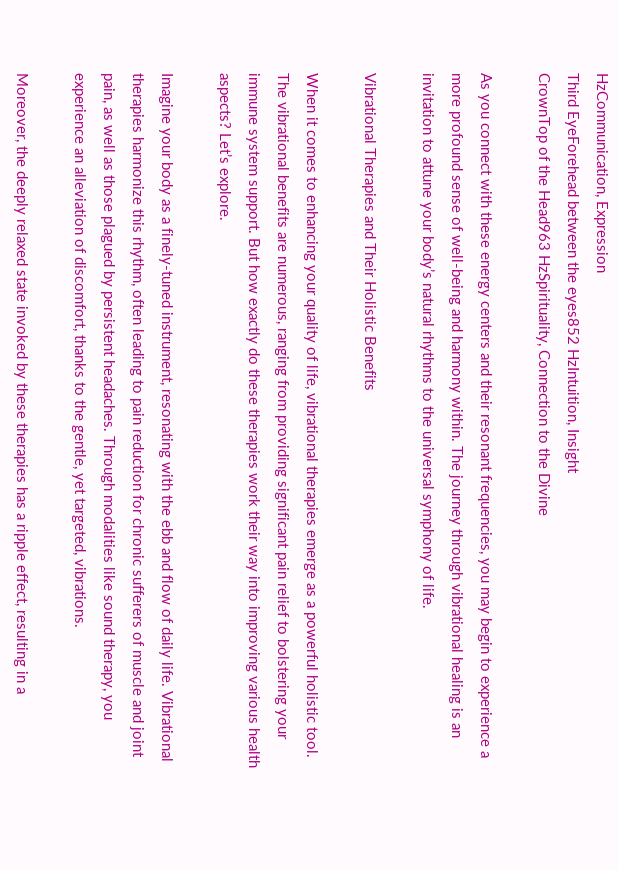HzCommunication, Expression
Third EyeForehead between the eyes852 HzIntuition, Insight
CrownTop of the Head963 HzSpirituality, Connection to the Divine

As you connect with these energy centers and their resonant frequencies, you may begin to experience a more profound sense of well-being and harmony within. The journey through vibrational healing is an invitation to attune your body’s natural rhythms to the universal symphony of life.

Vibrational Therapies and Their Holistic Benefits

When it comes to enhancing your quality of life, vibrational therapies emerge as a powerful holistic tool. The vibrational benefits are numerous, ranging from providing significant pain relief to bolstering your immune system support. But how exactly do these therapies work their way into improving various health aspects? Let’s explore.

Imagine your body as a finely-tuned instrument, resonating with the ebb and flow of daily life. Vibrational therapies harmonize this rhythm, often leading to pain reduction for chronic sufferers of muscle and joint pain, as well as those plagued by persistent headaches. Through modalities like sound therapy, you experience an alleviation of discomfort, thanks to the gentle, yet targeted, vibrations.

Moreover, the deeply relaxed state invoked by these therapies has a ripple effect, resulting in a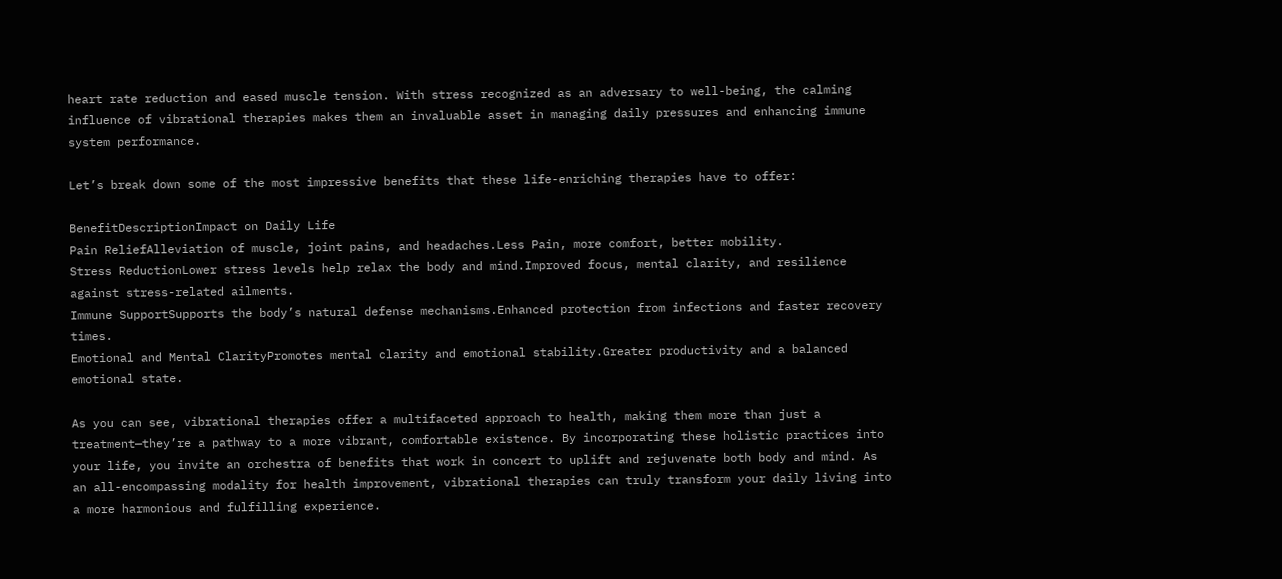heart rate reduction and eased muscle tension. With stress recognized as an adversary to well-being, the calming influence of vibrational therapies makes them an invaluable asset in managing daily pressures and enhancing immune system performance.

Let’s break down some of the most impressive benefits that these life-enriching therapies have to offer:

BenefitDescriptionImpact on Daily Life
Pain ReliefAlleviation of muscle, joint pains, and headaches.Less Pain, more comfort, better mobility.
Stress ReductionLower stress levels help relax the body and mind.Improved focus, mental clarity, and resilience against stress-related ailments.
Immune SupportSupports the body’s natural defense mechanisms.Enhanced protection from infections and faster recovery times.
Emotional and Mental ClarityPromotes mental clarity and emotional stability.Greater productivity and a balanced emotional state.

As you can see, vibrational therapies offer a multifaceted approach to health, making them more than just a treatment—they’re a pathway to a more vibrant, comfortable existence. By incorporating these holistic practices into your life, you invite an orchestra of benefits that work in concert to uplift and rejuvenate both body and mind. As an all-encompassing modality for health improvement, vibrational therapies can truly transform your daily living into a more harmonious and fulfilling experience.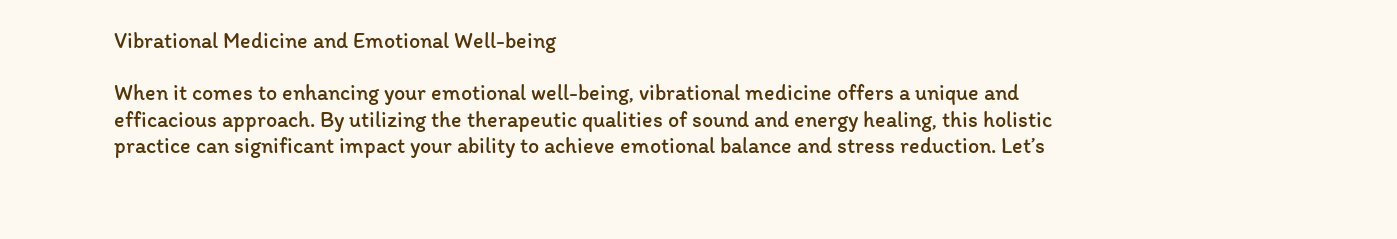Vibrational Medicine and Emotional Well-being

When it comes to enhancing your emotional well-being, vibrational medicine offers a unique and efficacious approach. By utilizing the therapeutic qualities of sound and energy healing, this holistic practice can significant impact your ability to achieve emotional balance and stress reduction. Let’s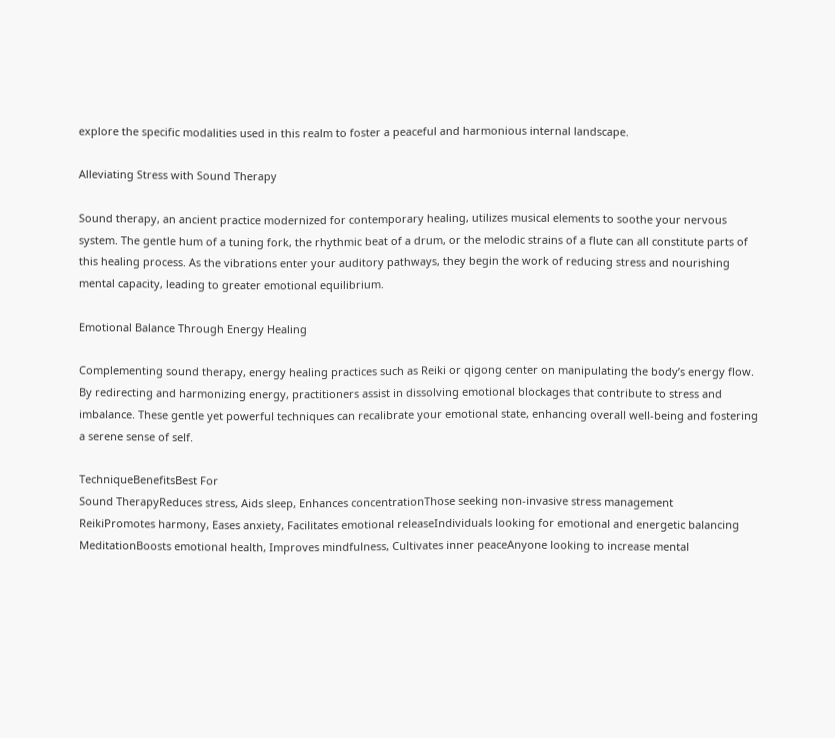explore the specific modalities used in this realm to foster a peaceful and harmonious internal landscape.

Alleviating Stress with Sound Therapy

Sound therapy, an ancient practice modernized for contemporary healing, utilizes musical elements to soothe your nervous system. The gentle hum of a tuning fork, the rhythmic beat of a drum, or the melodic strains of a flute can all constitute parts of this healing process. As the vibrations enter your auditory pathways, they begin the work of reducing stress and nourishing mental capacity, leading to greater emotional equilibrium.

Emotional Balance Through Energy Healing

Complementing sound therapy, energy healing practices such as Reiki or qigong center on manipulating the body’s energy flow. By redirecting and harmonizing energy, practitioners assist in dissolving emotional blockages that contribute to stress and imbalance. These gentle yet powerful techniques can recalibrate your emotional state, enhancing overall well-being and fostering a serene sense of self.

TechniqueBenefitsBest For
Sound TherapyReduces stress, Aids sleep, Enhances concentrationThose seeking non-invasive stress management
ReikiPromotes harmony, Eases anxiety, Facilitates emotional releaseIndividuals looking for emotional and energetic balancing
MeditationBoosts emotional health, Improves mindfulness, Cultivates inner peaceAnyone looking to increase mental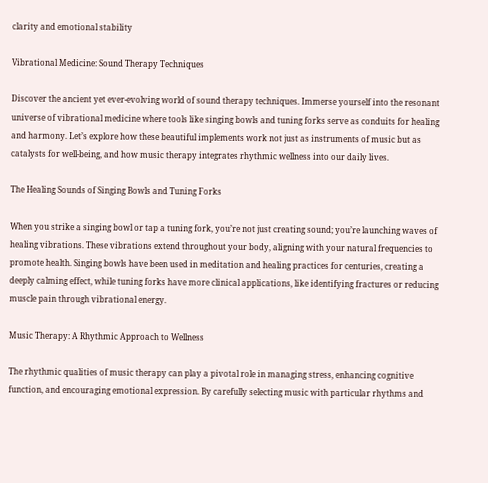clarity and emotional stability

Vibrational Medicine: Sound Therapy Techniques

Discover the ancient yet ever-evolving world of sound therapy techniques. Immerse yourself into the resonant universe of vibrational medicine where tools like singing bowls and tuning forks serve as conduits for healing and harmony. Let’s explore how these beautiful implements work not just as instruments of music but as catalysts for well-being, and how music therapy integrates rhythmic wellness into our daily lives.

The Healing Sounds of Singing Bowls and Tuning Forks

When you strike a singing bowl or tap a tuning fork, you’re not just creating sound; you’re launching waves of healing vibrations. These vibrations extend throughout your body, aligning with your natural frequencies to promote health. Singing bowls have been used in meditation and healing practices for centuries, creating a deeply calming effect, while tuning forks have more clinical applications, like identifying fractures or reducing muscle pain through vibrational energy.

Music Therapy: A Rhythmic Approach to Wellness

The rhythmic qualities of music therapy can play a pivotal role in managing stress, enhancing cognitive function, and encouraging emotional expression. By carefully selecting music with particular rhythms and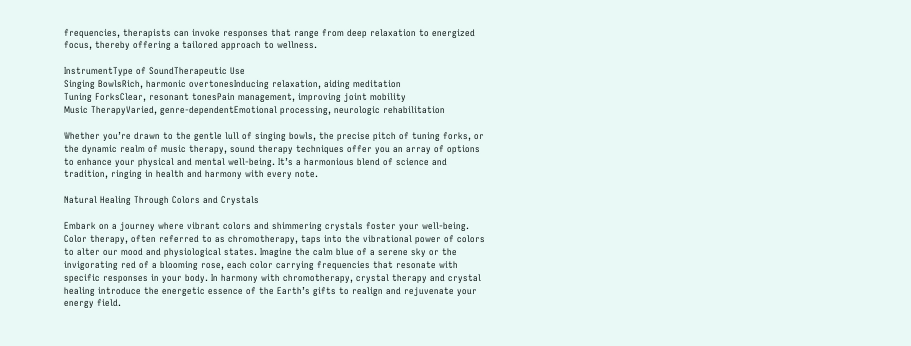frequencies, therapists can invoke responses that range from deep relaxation to energized focus, thereby offering a tailored approach to wellness.

InstrumentType of SoundTherapeutic Use
Singing BowlsRich, harmonic overtonesInducing relaxation, aiding meditation
Tuning ForksClear, resonant tonesPain management, improving joint mobility
Music TherapyVaried, genre-dependentEmotional processing, neurologic rehabilitation

Whether you’re drawn to the gentle lull of singing bowls, the precise pitch of tuning forks, or the dynamic realm of music therapy, sound therapy techniques offer you an array of options to enhance your physical and mental well-being. It’s a harmonious blend of science and tradition, ringing in health and harmony with every note.

Natural Healing Through Colors and Crystals

Embark on a journey where vibrant colors and shimmering crystals foster your well-being. Color therapy, often referred to as chromotherapy, taps into the vibrational power of colors to alter our mood and physiological states. Imagine the calm blue of a serene sky or the invigorating red of a blooming rose, each color carrying frequencies that resonate with specific responses in your body. In harmony with chromotherapy, crystal therapy and crystal healing introduce the energetic essence of the Earth’s gifts to realign and rejuvenate your energy field.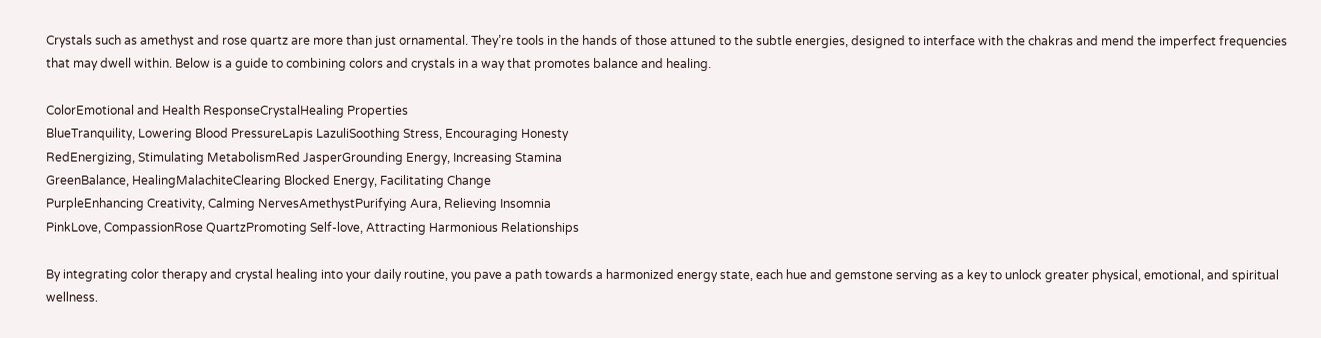Crystals such as amethyst and rose quartz are more than just ornamental. They’re tools in the hands of those attuned to the subtle energies, designed to interface with the chakras and mend the imperfect frequencies that may dwell within. Below is a guide to combining colors and crystals in a way that promotes balance and healing.

ColorEmotional and Health ResponseCrystalHealing Properties
BlueTranquility, Lowering Blood PressureLapis LazuliSoothing Stress, Encouraging Honesty
RedEnergizing, Stimulating MetabolismRed JasperGrounding Energy, Increasing Stamina
GreenBalance, HealingMalachiteClearing Blocked Energy, Facilitating Change
PurpleEnhancing Creativity, Calming NervesAmethystPurifying Aura, Relieving Insomnia
PinkLove, CompassionRose QuartzPromoting Self-love, Attracting Harmonious Relationships

By integrating color therapy and crystal healing into your daily routine, you pave a path towards a harmonized energy state, each hue and gemstone serving as a key to unlock greater physical, emotional, and spiritual wellness.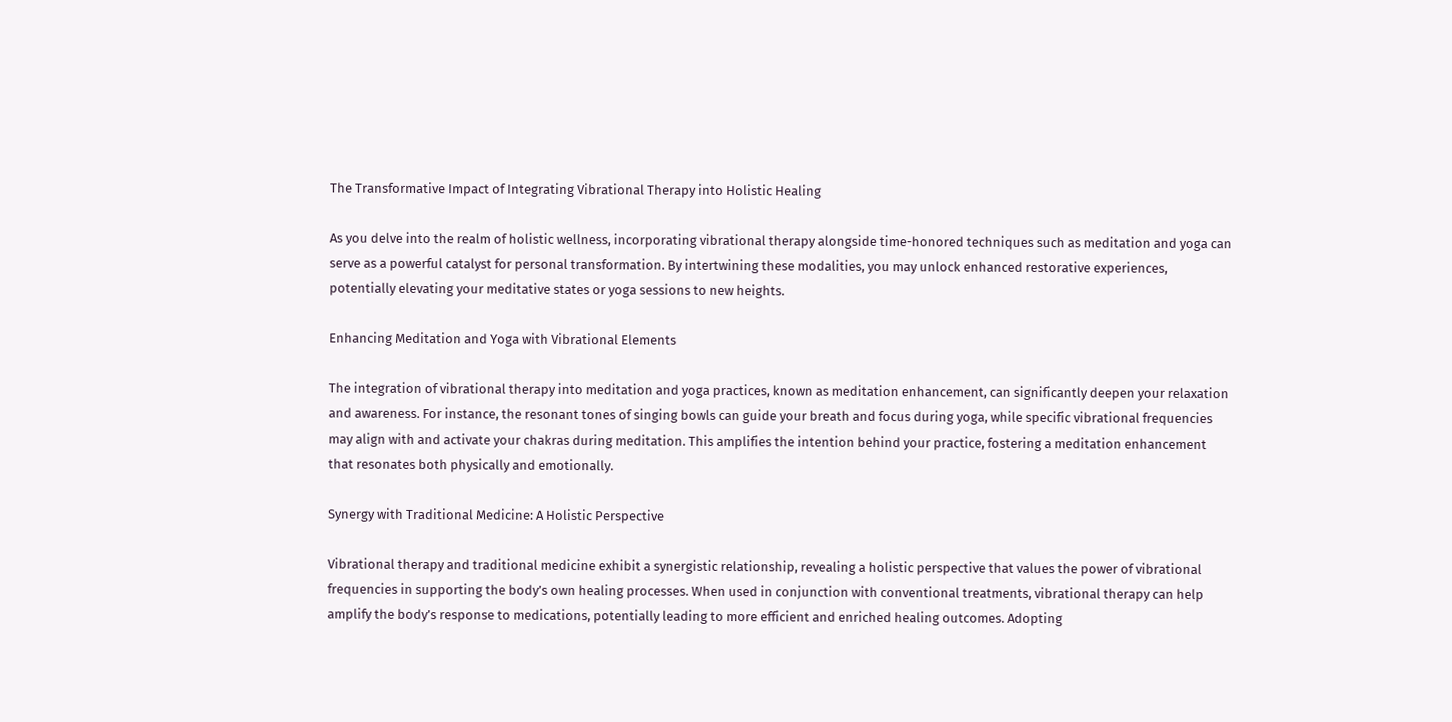The Transformative Impact of Integrating Vibrational Therapy into Holistic Healing

As you delve into the realm of holistic wellness, incorporating vibrational therapy alongside time-honored techniques such as meditation and yoga can serve as a powerful catalyst for personal transformation. By intertwining these modalities, you may unlock enhanced restorative experiences, potentially elevating your meditative states or yoga sessions to new heights.

Enhancing Meditation and Yoga with Vibrational Elements

The integration of vibrational therapy into meditation and yoga practices, known as meditation enhancement, can significantly deepen your relaxation and awareness. For instance, the resonant tones of singing bowls can guide your breath and focus during yoga, while specific vibrational frequencies may align with and activate your chakras during meditation. This amplifies the intention behind your practice, fostering a meditation enhancement that resonates both physically and emotionally.

Synergy with Traditional Medicine: A Holistic Perspective

Vibrational therapy and traditional medicine exhibit a synergistic relationship, revealing a holistic perspective that values the power of vibrational frequencies in supporting the body’s own healing processes. When used in conjunction with conventional treatments, vibrational therapy can help amplify the body’s response to medications, potentially leading to more efficient and enriched healing outcomes. Adopting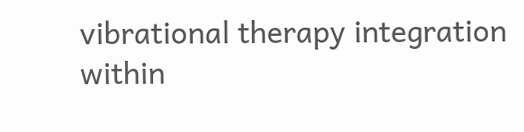vibrational therapy integration within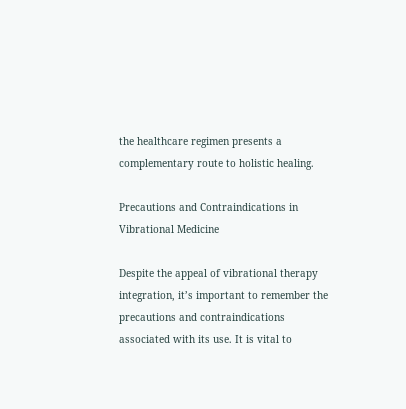the healthcare regimen presents a complementary route to holistic healing.

Precautions and Contraindications in Vibrational Medicine

Despite the appeal of vibrational therapy integration, it’s important to remember the precautions and contraindications associated with its use. It is vital to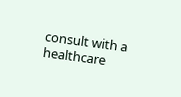consult with a healthcare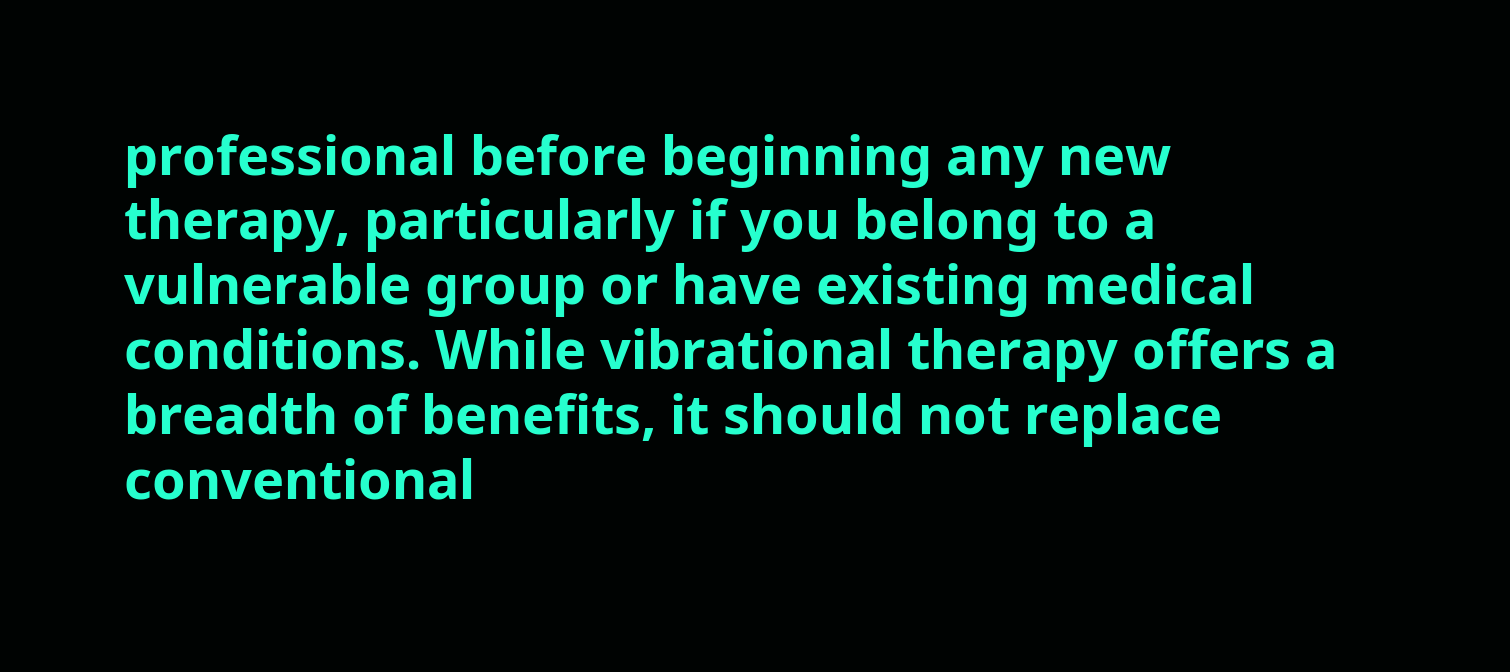professional before beginning any new therapy, particularly if you belong to a vulnerable group or have existing medical conditions. While vibrational therapy offers a breadth of benefits, it should not replace conventional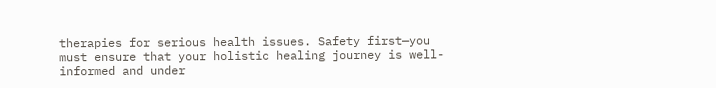therapies for serious health issues. Safety first—you must ensure that your holistic healing journey is well-informed and under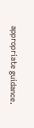appropriate guidance.